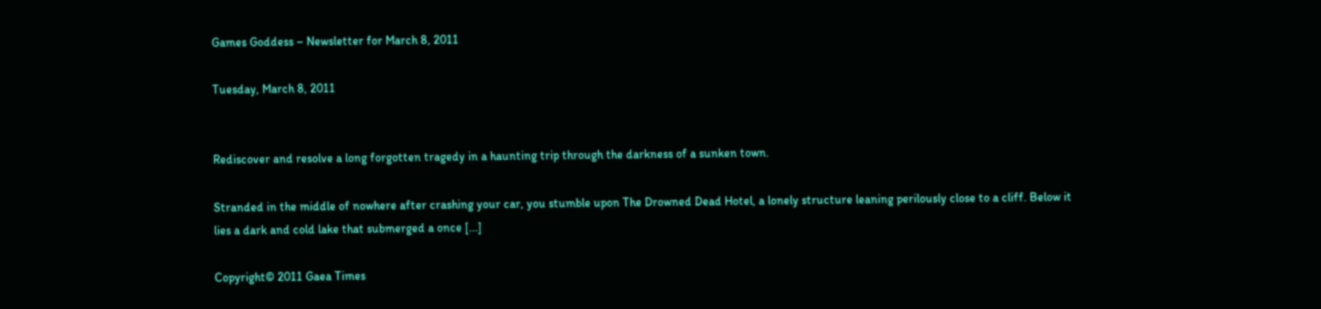Games Goddess – Newsletter for March 8, 2011

Tuesday, March 8, 2011


Rediscover and resolve a long forgotten tragedy in a haunting trip through the darkness of a sunken town.

Stranded in the middle of nowhere after crashing your car, you stumble upon The Drowned Dead Hotel, a lonely structure leaning perilously close to a cliff. Below it lies a dark and cold lake that submerged a once [...]

Copyright© 2011 Gaea Times